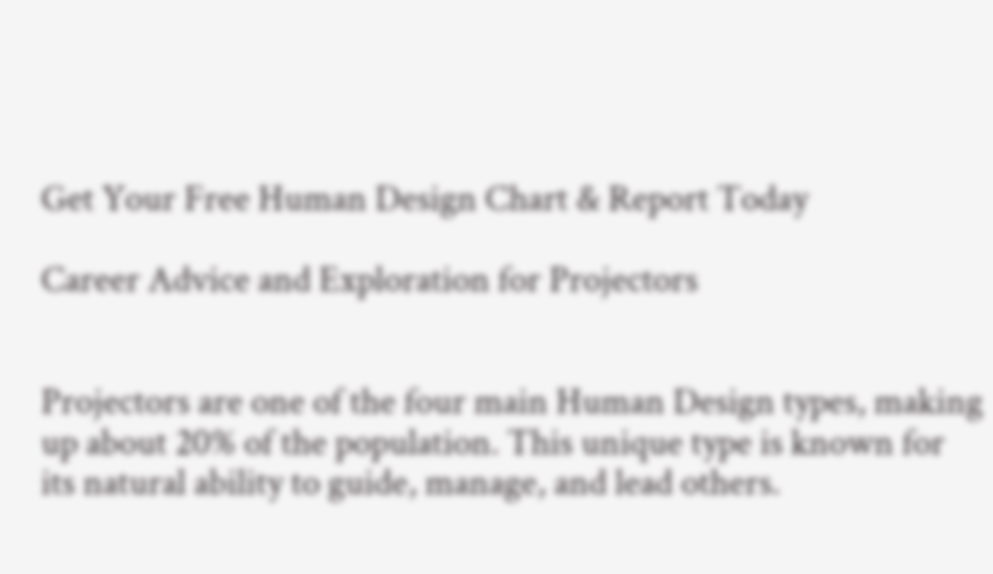Get Your Free Human Design Chart & Report Today

Career Advice and Exploration for Projectors


Projectors are one of the four main Human Design types, making up about 20% of the population. This unique type is known for its natural ability to guide, manage, and lead others.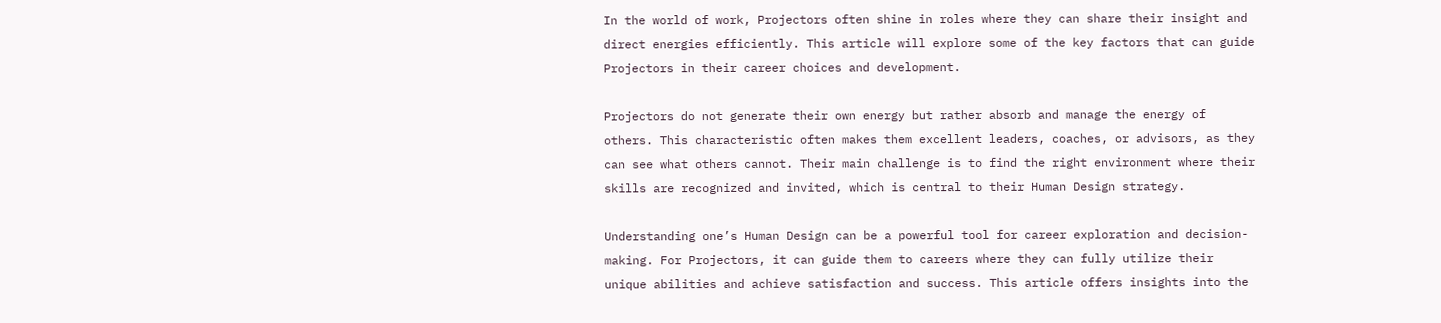In the world of work, Projectors often shine in roles where they can share their insight and direct energies efficiently. This article will explore some of the key factors that can guide Projectors in their career choices and development.

Projectors do not generate their own energy but rather absorb and manage the energy of others. This characteristic often makes them excellent leaders, coaches, or advisors, as they can see what others cannot. Their main challenge is to find the right environment where their skills are recognized and invited, which is central to their Human Design strategy.

Understanding one’s Human Design can be a powerful tool for career exploration and decision-making. For Projectors, it can guide them to careers where they can fully utilize their unique abilities and achieve satisfaction and success. This article offers insights into the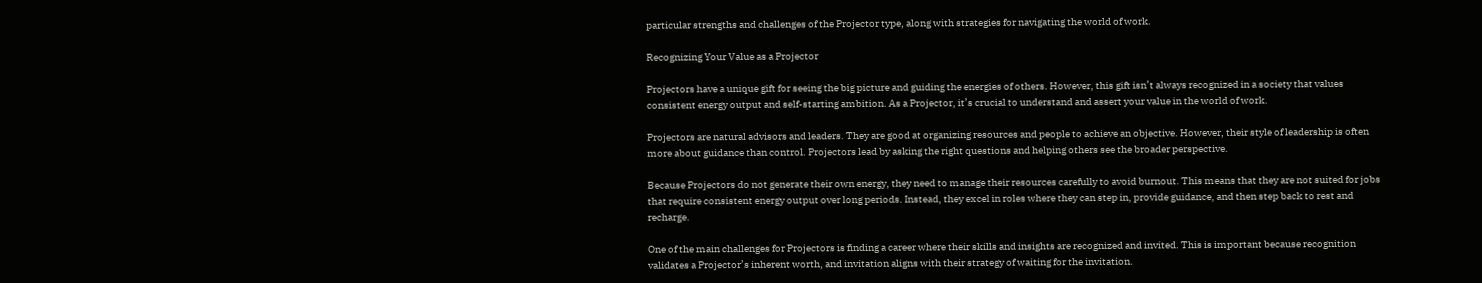particular strengths and challenges of the Projector type, along with strategies for navigating the world of work.

Recognizing Your Value as a Projector

Projectors have a unique gift for seeing the big picture and guiding the energies of others. However, this gift isn’t always recognized in a society that values consistent energy output and self-starting ambition. As a Projector, it’s crucial to understand and assert your value in the world of work.

Projectors are natural advisors and leaders. They are good at organizing resources and people to achieve an objective. However, their style of leadership is often more about guidance than control. Projectors lead by asking the right questions and helping others see the broader perspective.

Because Projectors do not generate their own energy, they need to manage their resources carefully to avoid burnout. This means that they are not suited for jobs that require consistent energy output over long periods. Instead, they excel in roles where they can step in, provide guidance, and then step back to rest and recharge.

One of the main challenges for Projectors is finding a career where their skills and insights are recognized and invited. This is important because recognition validates a Projector’s inherent worth, and invitation aligns with their strategy of waiting for the invitation.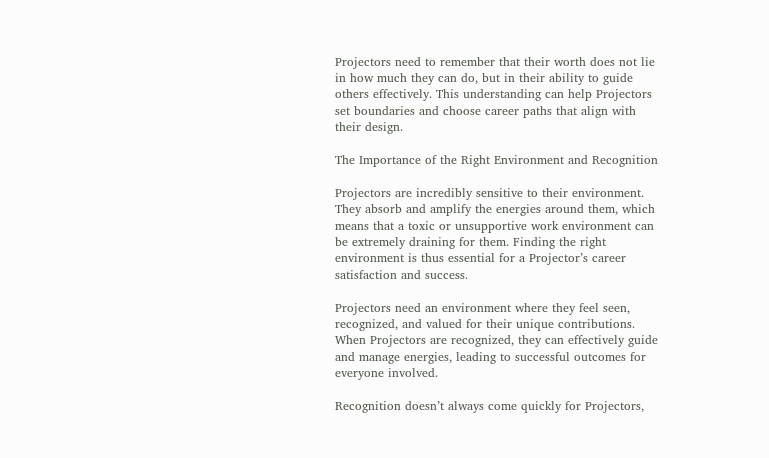Projectors need to remember that their worth does not lie in how much they can do, but in their ability to guide others effectively. This understanding can help Projectors set boundaries and choose career paths that align with their design.

The Importance of the Right Environment and Recognition

Projectors are incredibly sensitive to their environment. They absorb and amplify the energies around them, which means that a toxic or unsupportive work environment can be extremely draining for them. Finding the right environment is thus essential for a Projector’s career satisfaction and success.

Projectors need an environment where they feel seen, recognized, and valued for their unique contributions. When Projectors are recognized, they can effectively guide and manage energies, leading to successful outcomes for everyone involved.

Recognition doesn’t always come quickly for Projectors,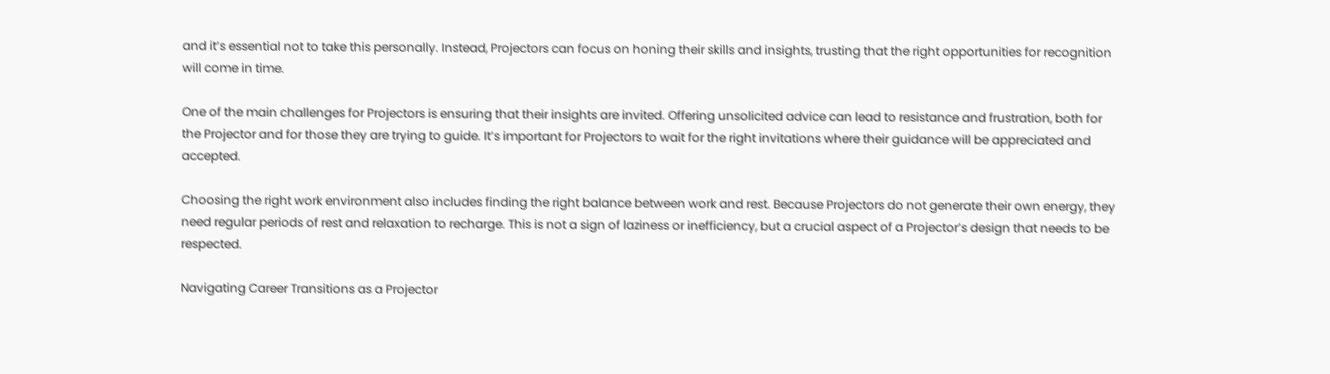and it’s essential not to take this personally. Instead, Projectors can focus on honing their skills and insights, trusting that the right opportunities for recognition will come in time.

One of the main challenges for Projectors is ensuring that their insights are invited. Offering unsolicited advice can lead to resistance and frustration, both for the Projector and for those they are trying to guide. It’s important for Projectors to wait for the right invitations where their guidance will be appreciated and accepted.

Choosing the right work environment also includes finding the right balance between work and rest. Because Projectors do not generate their own energy, they need regular periods of rest and relaxation to recharge. This is not a sign of laziness or inefficiency, but a crucial aspect of a Projector’s design that needs to be respected.

Navigating Career Transitions as a Projector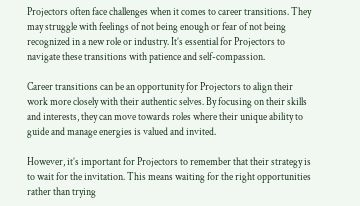Projectors often face challenges when it comes to career transitions. They may struggle with feelings of not being enough or fear of not being recognized in a new role or industry. It’s essential for Projectors to navigate these transitions with patience and self-compassion.

Career transitions can be an opportunity for Projectors to align their work more closely with their authentic selves. By focusing on their skills and interests, they can move towards roles where their unique ability to guide and manage energies is valued and invited.

However, it’s important for Projectors to remember that their strategy is to wait for the invitation. This means waiting for the right opportunities rather than trying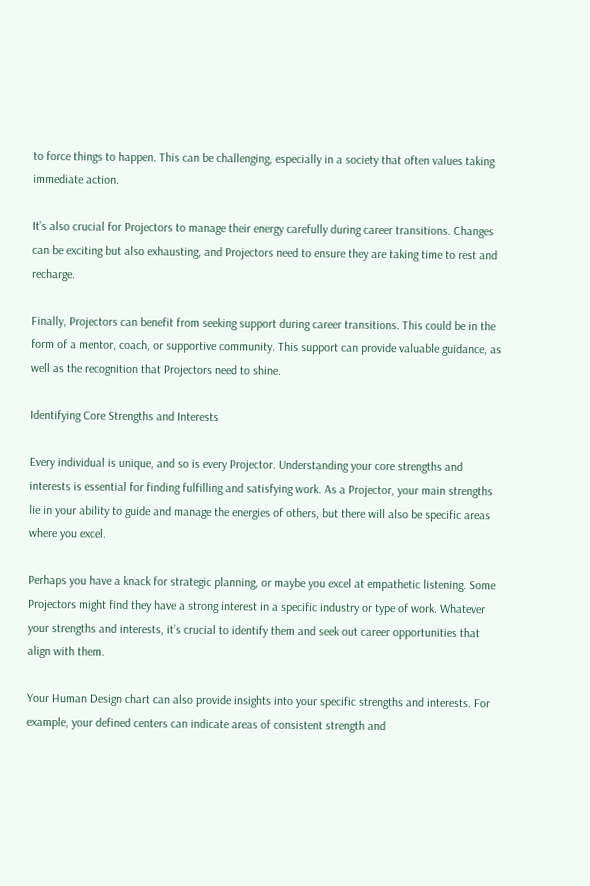to force things to happen. This can be challenging, especially in a society that often values taking immediate action.

It’s also crucial for Projectors to manage their energy carefully during career transitions. Changes can be exciting but also exhausting, and Projectors need to ensure they are taking time to rest and recharge.

Finally, Projectors can benefit from seeking support during career transitions. This could be in the form of a mentor, coach, or supportive community. This support can provide valuable guidance, as well as the recognition that Projectors need to shine.

Identifying Core Strengths and Interests

Every individual is unique, and so is every Projector. Understanding your core strengths and interests is essential for finding fulfilling and satisfying work. As a Projector, your main strengths lie in your ability to guide and manage the energies of others, but there will also be specific areas where you excel.

Perhaps you have a knack for strategic planning, or maybe you excel at empathetic listening. Some Projectors might find they have a strong interest in a specific industry or type of work. Whatever your strengths and interests, it’s crucial to identify them and seek out career opportunities that align with them.

Your Human Design chart can also provide insights into your specific strengths and interests. For example, your defined centers can indicate areas of consistent strength and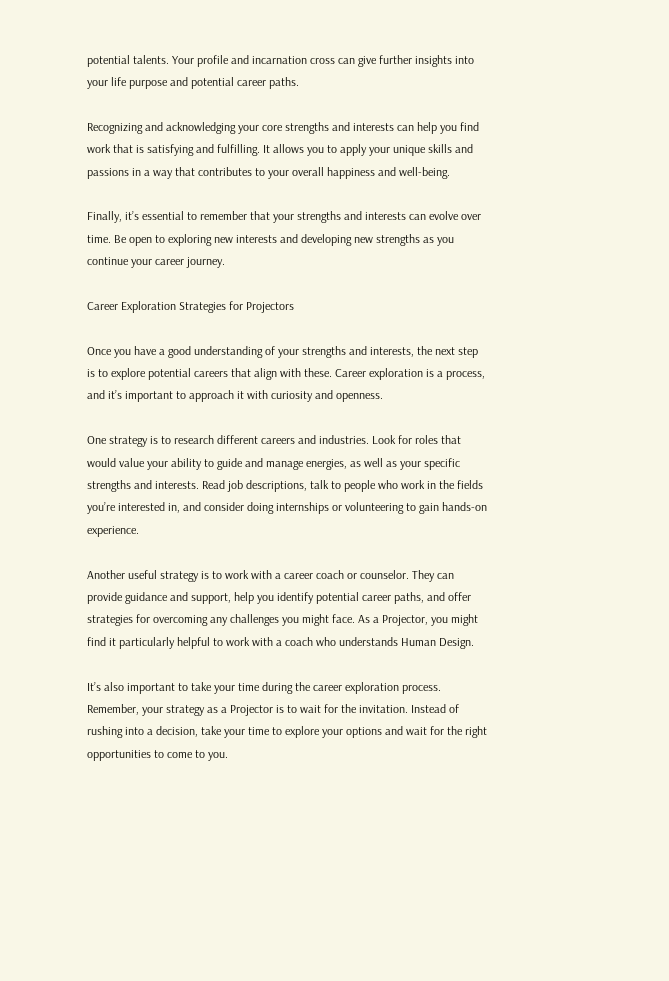potential talents. Your profile and incarnation cross can give further insights into your life purpose and potential career paths.

Recognizing and acknowledging your core strengths and interests can help you find work that is satisfying and fulfilling. It allows you to apply your unique skills and passions in a way that contributes to your overall happiness and well-being.

Finally, it’s essential to remember that your strengths and interests can evolve over time. Be open to exploring new interests and developing new strengths as you continue your career journey.

Career Exploration Strategies for Projectors

Once you have a good understanding of your strengths and interests, the next step is to explore potential careers that align with these. Career exploration is a process, and it’s important to approach it with curiosity and openness.

One strategy is to research different careers and industries. Look for roles that would value your ability to guide and manage energies, as well as your specific strengths and interests. Read job descriptions, talk to people who work in the fields you’re interested in, and consider doing internships or volunteering to gain hands-on experience.

Another useful strategy is to work with a career coach or counselor. They can provide guidance and support, help you identify potential career paths, and offer strategies for overcoming any challenges you might face. As a Projector, you might find it particularly helpful to work with a coach who understands Human Design.

It’s also important to take your time during the career exploration process. Remember, your strategy as a Projector is to wait for the invitation. Instead of rushing into a decision, take your time to explore your options and wait for the right opportunities to come to you.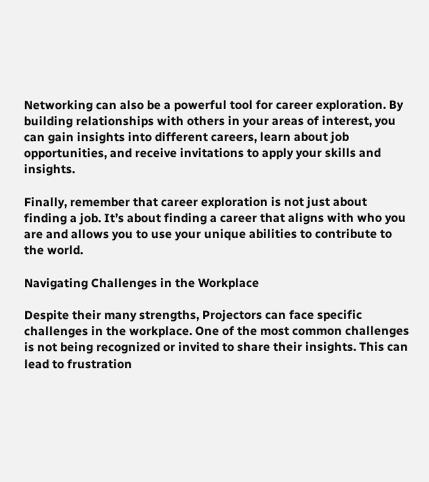Networking can also be a powerful tool for career exploration. By building relationships with others in your areas of interest, you can gain insights into different careers, learn about job opportunities, and receive invitations to apply your skills and insights.

Finally, remember that career exploration is not just about finding a job. It’s about finding a career that aligns with who you are and allows you to use your unique abilities to contribute to the world.

Navigating Challenges in the Workplace

Despite their many strengths, Projectors can face specific challenges in the workplace. One of the most common challenges is not being recognized or invited to share their insights. This can lead to frustration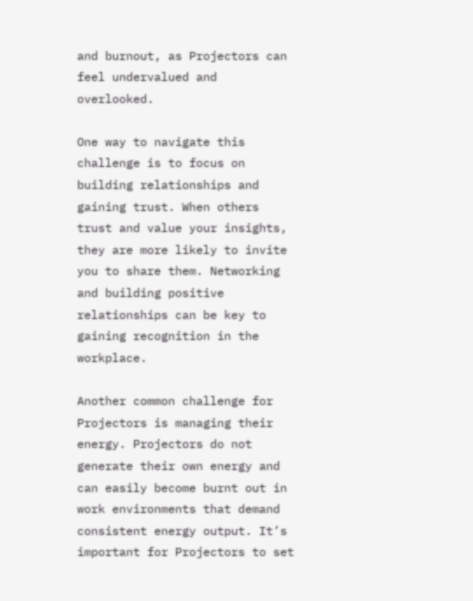and burnout, as Projectors can feel undervalued and overlooked.

One way to navigate this challenge is to focus on building relationships and gaining trust. When others trust and value your insights, they are more likely to invite you to share them. Networking and building positive relationships can be key to gaining recognition in the workplace.

Another common challenge for Projectors is managing their energy. Projectors do not generate their own energy and can easily become burnt out in work environments that demand consistent energy output. It’s important for Projectors to set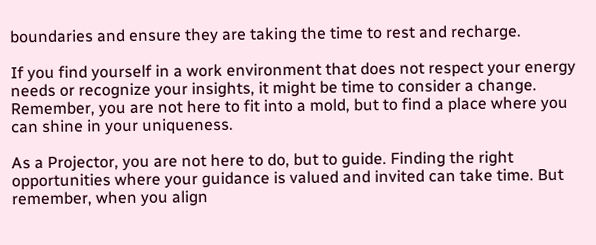boundaries and ensure they are taking the time to rest and recharge.

If you find yourself in a work environment that does not respect your energy needs or recognize your insights, it might be time to consider a change. Remember, you are not here to fit into a mold, but to find a place where you can shine in your uniqueness.

As a Projector, you are not here to do, but to guide. Finding the right opportunities where your guidance is valued and invited can take time. But remember, when you align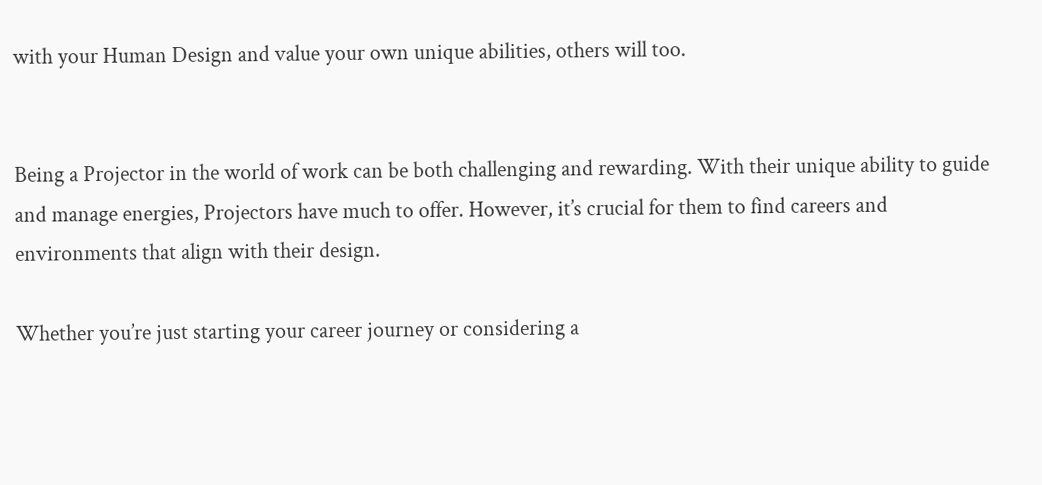with your Human Design and value your own unique abilities, others will too.


Being a Projector in the world of work can be both challenging and rewarding. With their unique ability to guide and manage energies, Projectors have much to offer. However, it’s crucial for them to find careers and environments that align with their design.

Whether you’re just starting your career journey or considering a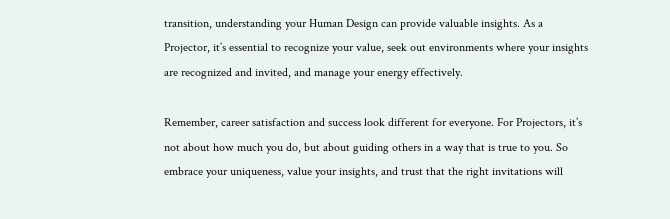transition, understanding your Human Design can provide valuable insights. As a Projector, it’s essential to recognize your value, seek out environments where your insights are recognized and invited, and manage your energy effectively.

Remember, career satisfaction and success look different for everyone. For Projectors, it’s not about how much you do, but about guiding others in a way that is true to you. So embrace your uniqueness, value your insights, and trust that the right invitations will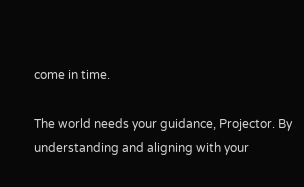come in time.

The world needs your guidance, Projector. By understanding and aligning with your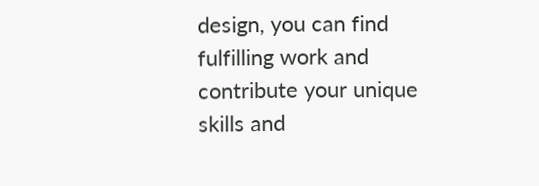design, you can find fulfilling work and contribute your unique skills and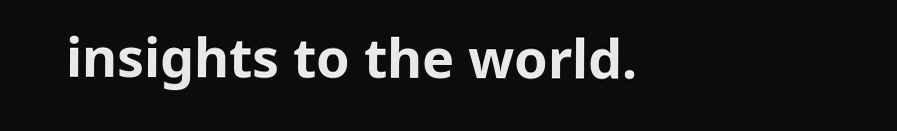insights to the world.